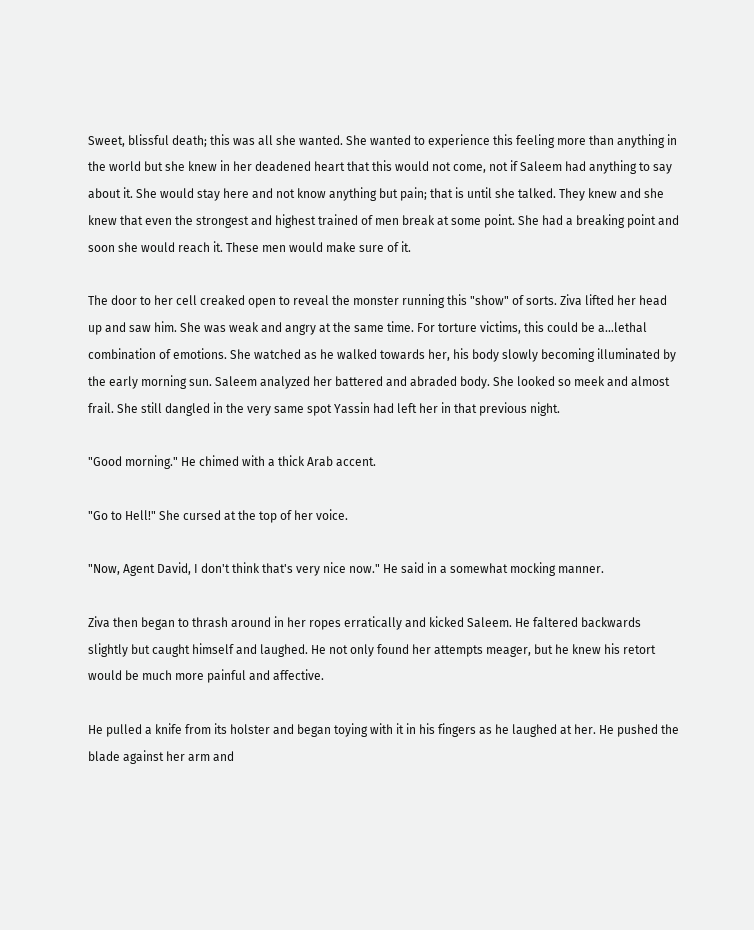Sweet, blissful death; this was all she wanted. She wanted to experience this feeling more than anything in the world but she knew in her deadened heart that this would not come, not if Saleem had anything to say about it. She would stay here and not know anything but pain; that is until she talked. They knew and she knew that even the strongest and highest trained of men break at some point. She had a breaking point and soon she would reach it. These men would make sure of it.

The door to her cell creaked open to reveal the monster running this "show" of sorts. Ziva lifted her head up and saw him. She was weak and angry at the same time. For torture victims, this could be a…lethal combination of emotions. She watched as he walked towards her, his body slowly becoming illuminated by the early morning sun. Saleem analyzed her battered and abraded body. She looked so meek and almost frail. She still dangled in the very same spot Yassin had left her in that previous night.

"Good morning." He chimed with a thick Arab accent.

"Go to Hell!" She cursed at the top of her voice.

"Now, Agent David, I don't think that's very nice now." He said in a somewhat mocking manner.

Ziva then began to thrash around in her ropes erratically and kicked Saleem. He faltered backwards slightly but caught himself and laughed. He not only found her attempts meager, but he knew his retort would be much more painful and affective.

He pulled a knife from its holster and began toying with it in his fingers as he laughed at her. He pushed the blade against her arm and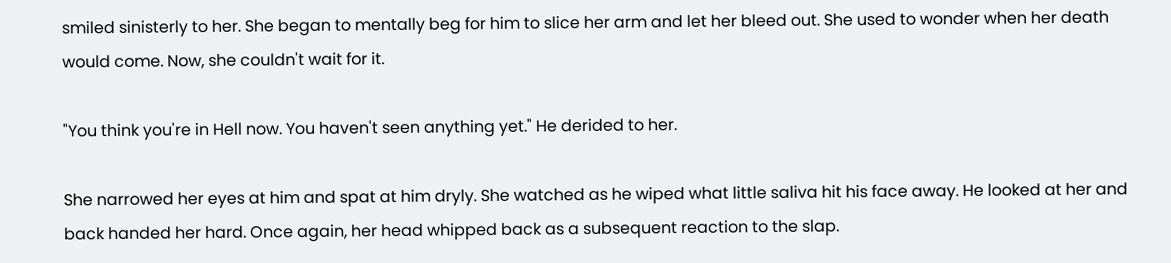smiled sinisterly to her. She began to mentally beg for him to slice her arm and let her bleed out. She used to wonder when her death would come. Now, she couldn't wait for it.

"You think you're in Hell now. You haven't seen anything yet." He derided to her.

She narrowed her eyes at him and spat at him dryly. She watched as he wiped what little saliva hit his face away. He looked at her and back handed her hard. Once again, her head whipped back as a subsequent reaction to the slap.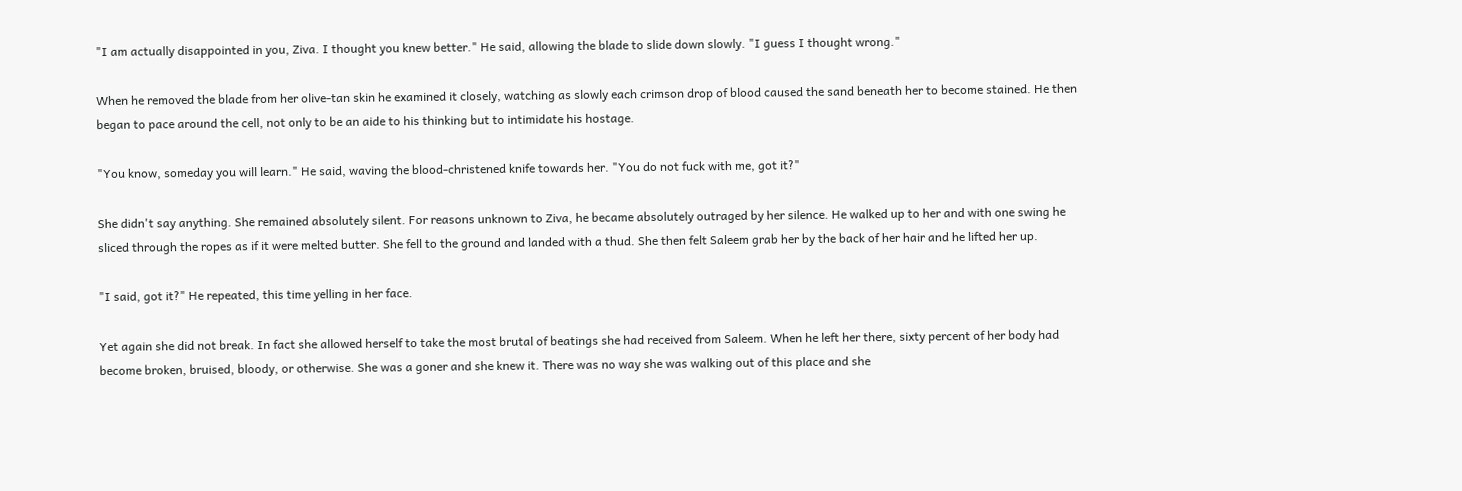"I am actually disappointed in you, Ziva. I thought you knew better." He said, allowing the blade to slide down slowly. "I guess I thought wrong."

When he removed the blade from her olive-tan skin he examined it closely, watching as slowly each crimson drop of blood caused the sand beneath her to become stained. He then began to pace around the cell, not only to be an aide to his thinking but to intimidate his hostage.

"You know, someday you will learn." He said, waving the blood-christened knife towards her. "You do not fuck with me, got it?"

She didn't say anything. She remained absolutely silent. For reasons unknown to Ziva, he became absolutely outraged by her silence. He walked up to her and with one swing he sliced through the ropes as if it were melted butter. She fell to the ground and landed with a thud. She then felt Saleem grab her by the back of her hair and he lifted her up.

"I said, got it?" He repeated, this time yelling in her face.

Yet again she did not break. In fact she allowed herself to take the most brutal of beatings she had received from Saleem. When he left her there, sixty percent of her body had become broken, bruised, bloody, or otherwise. She was a goner and she knew it. There was no way she was walking out of this place and she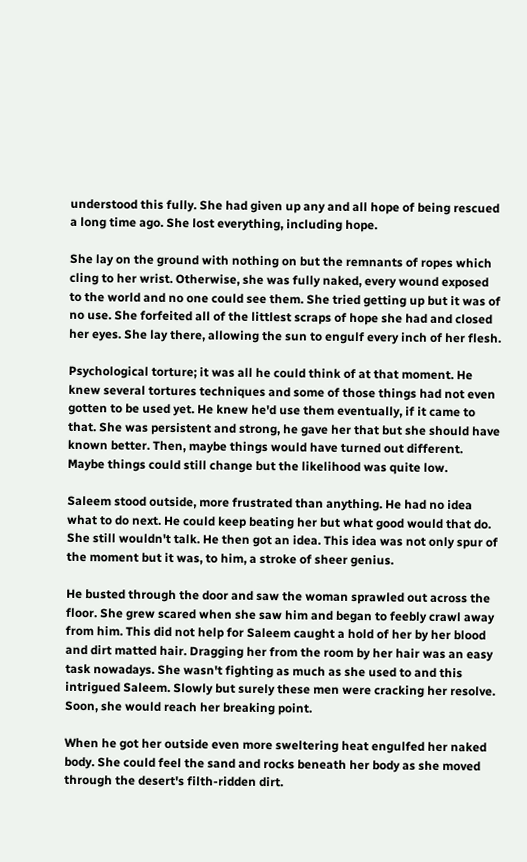understood this fully. She had given up any and all hope of being rescued a long time ago. She lost everything, including hope.

She lay on the ground with nothing on but the remnants of ropes which cling to her wrist. Otherwise, she was fully naked, every wound exposed to the world and no one could see them. She tried getting up but it was of no use. She forfeited all of the littlest scraps of hope she had and closed her eyes. She lay there, allowing the sun to engulf every inch of her flesh.

Psychological torture; it was all he could think of at that moment. He knew several tortures techniques and some of those things had not even gotten to be used yet. He knew he'd use them eventually, if it came to that. She was persistent and strong, he gave her that but she should have known better. Then, maybe things would have turned out different. Maybe things could still change but the likelihood was quite low.

Saleem stood outside, more frustrated than anything. He had no idea what to do next. He could keep beating her but what good would that do. She still wouldn't talk. He then got an idea. This idea was not only spur of the moment but it was, to him, a stroke of sheer genius.

He busted through the door and saw the woman sprawled out across the floor. She grew scared when she saw him and began to feebly crawl away from him. This did not help for Saleem caught a hold of her by her blood and dirt matted hair. Dragging her from the room by her hair was an easy task nowadays. She wasn't fighting as much as she used to and this intrigued Saleem. Slowly but surely these men were cracking her resolve. Soon, she would reach her breaking point.

When he got her outside even more sweltering heat engulfed her naked body. She could feel the sand and rocks beneath her body as she moved through the desert's filth-ridden dirt.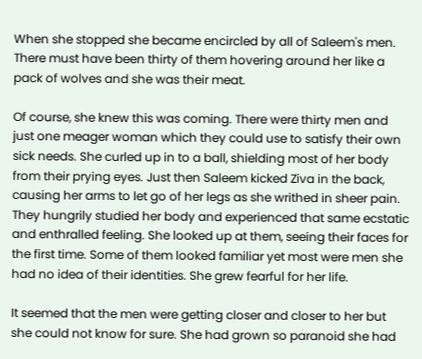When she stopped she became encircled by all of Saleem's men. There must have been thirty of them hovering around her like a pack of wolves and she was their meat.

Of course, she knew this was coming. There were thirty men and just one meager woman which they could use to satisfy their own sick needs. She curled up in to a ball, shielding most of her body from their prying eyes. Just then Saleem kicked Ziva in the back, causing her arms to let go of her legs as she writhed in sheer pain. They hungrily studied her body and experienced that same ecstatic and enthralled feeling. She looked up at them, seeing their faces for the first time. Some of them looked familiar yet most were men she had no idea of their identities. She grew fearful for her life.

It seemed that the men were getting closer and closer to her but she could not know for sure. She had grown so paranoid she had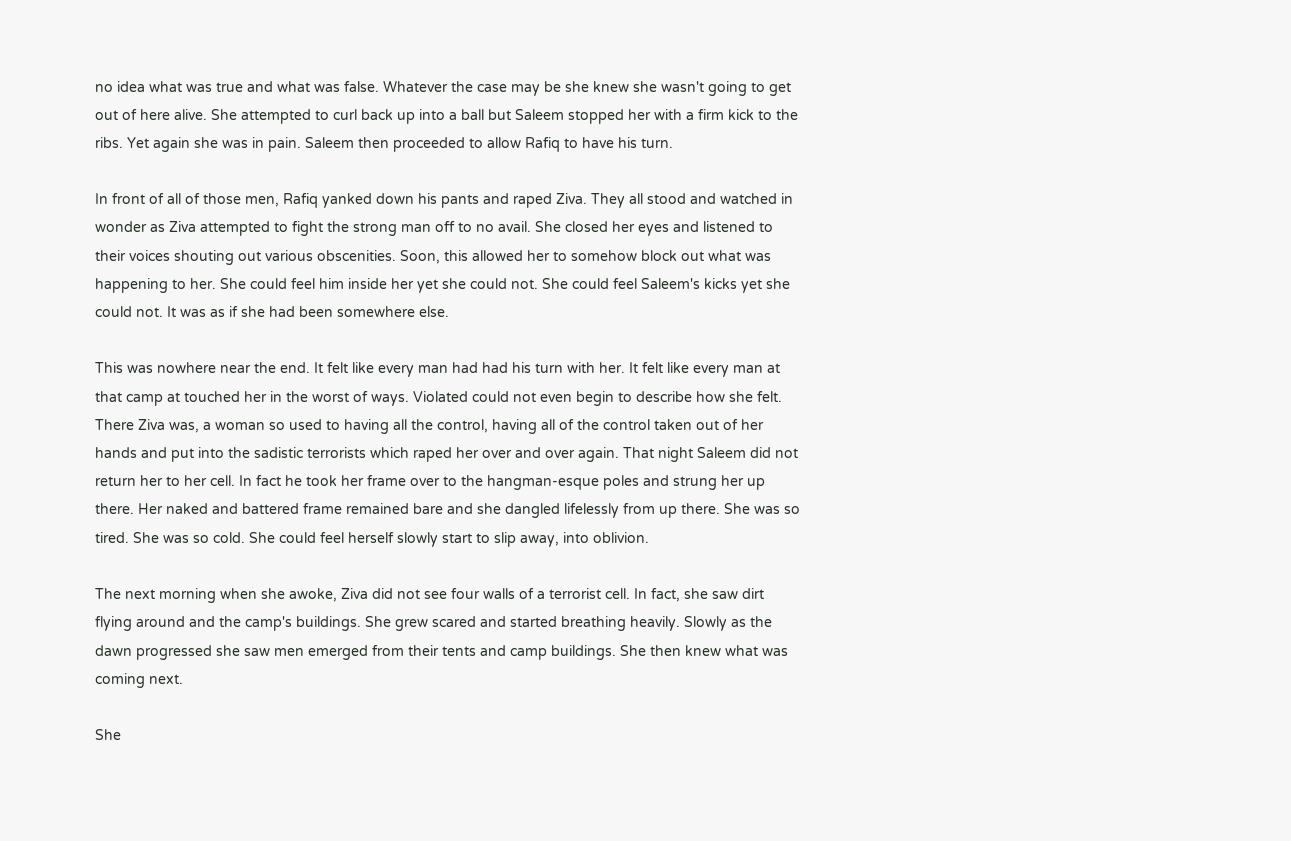no idea what was true and what was false. Whatever the case may be she knew she wasn't going to get out of here alive. She attempted to curl back up into a ball but Saleem stopped her with a firm kick to the ribs. Yet again she was in pain. Saleem then proceeded to allow Rafiq to have his turn.

In front of all of those men, Rafiq yanked down his pants and raped Ziva. They all stood and watched in wonder as Ziva attempted to fight the strong man off to no avail. She closed her eyes and listened to their voices shouting out various obscenities. Soon, this allowed her to somehow block out what was happening to her. She could feel him inside her yet she could not. She could feel Saleem's kicks yet she could not. It was as if she had been somewhere else.

This was nowhere near the end. It felt like every man had had his turn with her. It felt like every man at that camp at touched her in the worst of ways. Violated could not even begin to describe how she felt. There Ziva was, a woman so used to having all the control, having all of the control taken out of her hands and put into the sadistic terrorists which raped her over and over again. That night Saleem did not return her to her cell. In fact he took her frame over to the hangman-esque poles and strung her up there. Her naked and battered frame remained bare and she dangled lifelessly from up there. She was so tired. She was so cold. She could feel herself slowly start to slip away, into oblivion.

The next morning when she awoke, Ziva did not see four walls of a terrorist cell. In fact, she saw dirt flying around and the camp's buildings. She grew scared and started breathing heavily. Slowly as the dawn progressed she saw men emerged from their tents and camp buildings. She then knew what was coming next.

She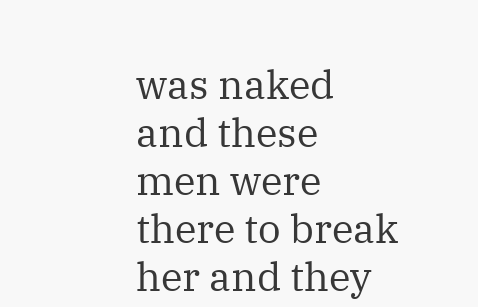was naked and these men were there to break her and they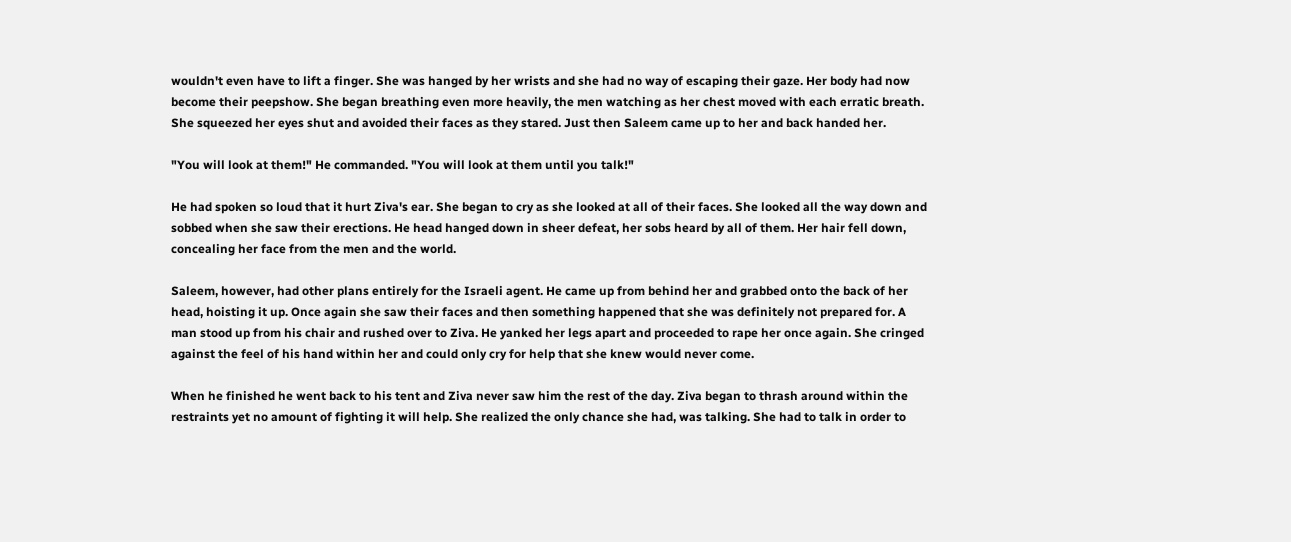wouldn't even have to lift a finger. She was hanged by her wrists and she had no way of escaping their gaze. Her body had now become their peepshow. She began breathing even more heavily, the men watching as her chest moved with each erratic breath. She squeezed her eyes shut and avoided their faces as they stared. Just then Saleem came up to her and back handed her.

"You will look at them!" He commanded. "You will look at them until you talk!"

He had spoken so loud that it hurt Ziva's ear. She began to cry as she looked at all of their faces. She looked all the way down and sobbed when she saw their erections. He head hanged down in sheer defeat, her sobs heard by all of them. Her hair fell down, concealing her face from the men and the world.

Saleem, however, had other plans entirely for the Israeli agent. He came up from behind her and grabbed onto the back of her head, hoisting it up. Once again she saw their faces and then something happened that she was definitely not prepared for. A man stood up from his chair and rushed over to Ziva. He yanked her legs apart and proceeded to rape her once again. She cringed against the feel of his hand within her and could only cry for help that she knew would never come.

When he finished he went back to his tent and Ziva never saw him the rest of the day. Ziva began to thrash around within the restraints yet no amount of fighting it will help. She realized the only chance she had, was talking. She had to talk in order to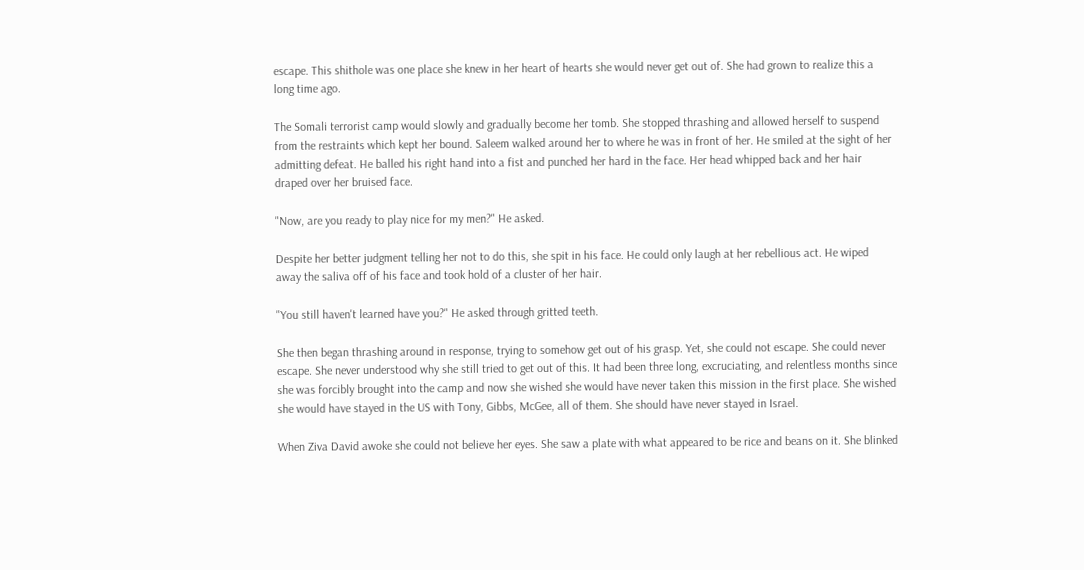escape. This shithole was one place she knew in her heart of hearts she would never get out of. She had grown to realize this a long time ago.

The Somali terrorist camp would slowly and gradually become her tomb. She stopped thrashing and allowed herself to suspend from the restraints which kept her bound. Saleem walked around her to where he was in front of her. He smiled at the sight of her admitting defeat. He balled his right hand into a fist and punched her hard in the face. Her head whipped back and her hair draped over her bruised face.

"Now, are you ready to play nice for my men?" He asked.

Despite her better judgment telling her not to do this, she spit in his face. He could only laugh at her rebellious act. He wiped away the saliva off of his face and took hold of a cluster of her hair.

"You still haven't learned have you?" He asked through gritted teeth.

She then began thrashing around in response, trying to somehow get out of his grasp. Yet, she could not escape. She could never escape. She never understood why she still tried to get out of this. It had been three long, excruciating, and relentless months since she was forcibly brought into the camp and now she wished she would have never taken this mission in the first place. She wished she would have stayed in the US with Tony, Gibbs, McGee, all of them. She should have never stayed in Israel.

When Ziva David awoke she could not believe her eyes. She saw a plate with what appeared to be rice and beans on it. She blinked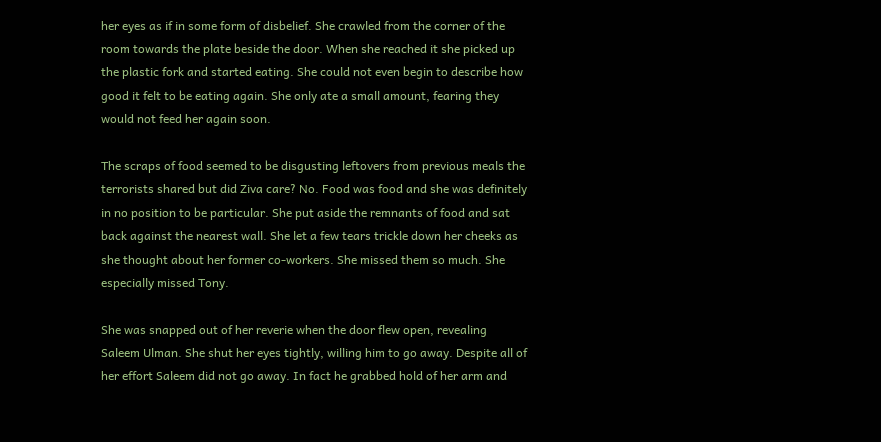her eyes as if in some form of disbelief. She crawled from the corner of the room towards the plate beside the door. When she reached it she picked up the plastic fork and started eating. She could not even begin to describe how good it felt to be eating again. She only ate a small amount, fearing they would not feed her again soon.

The scraps of food seemed to be disgusting leftovers from previous meals the terrorists shared but did Ziva care? No. Food was food and she was definitely in no position to be particular. She put aside the remnants of food and sat back against the nearest wall. She let a few tears trickle down her cheeks as she thought about her former co-workers. She missed them so much. She especially missed Tony.

She was snapped out of her reverie when the door flew open, revealing Saleem Ulman. She shut her eyes tightly, willing him to go away. Despite all of her effort Saleem did not go away. In fact he grabbed hold of her arm and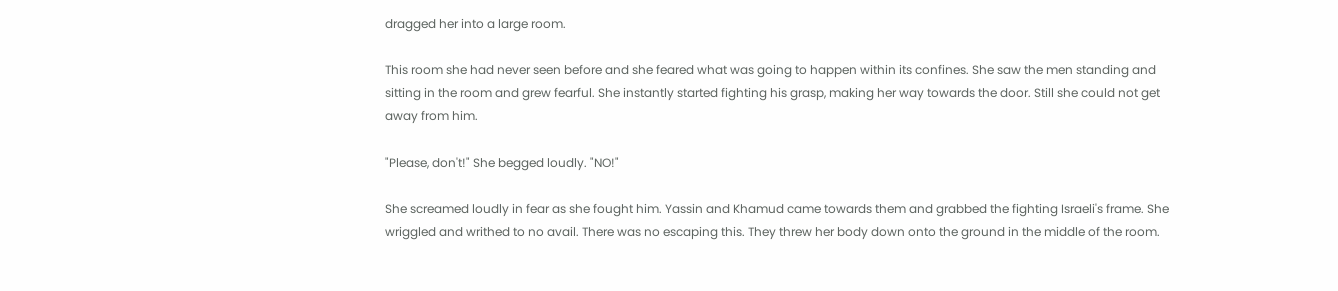dragged her into a large room.

This room she had never seen before and she feared what was going to happen within its confines. She saw the men standing and sitting in the room and grew fearful. She instantly started fighting his grasp, making her way towards the door. Still she could not get away from him.

"Please, don't!" She begged loudly. "NO!"

She screamed loudly in fear as she fought him. Yassin and Khamud came towards them and grabbed the fighting Israeli's frame. She wriggled and writhed to no avail. There was no escaping this. They threw her body down onto the ground in the middle of the room.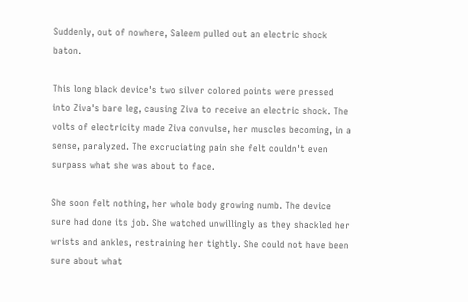Suddenly, out of nowhere, Saleem pulled out an electric shock baton.

This long black device's two silver colored points were pressed into Ziva's bare leg, causing Ziva to receive an electric shock. The volts of electricity made Ziva convulse, her muscles becoming, in a sense, paralyzed. The excruciating pain she felt couldn't even surpass what she was about to face.

She soon felt nothing, her whole body growing numb. The device sure had done its job. She watched unwillingly as they shackled her wrists and ankles, restraining her tightly. She could not have been sure about what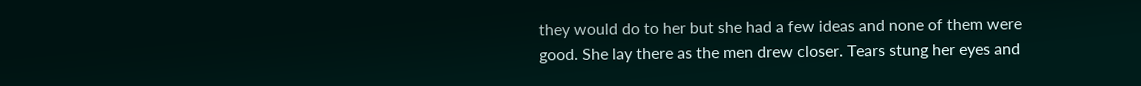they would do to her but she had a few ideas and none of them were good. She lay there as the men drew closer. Tears stung her eyes and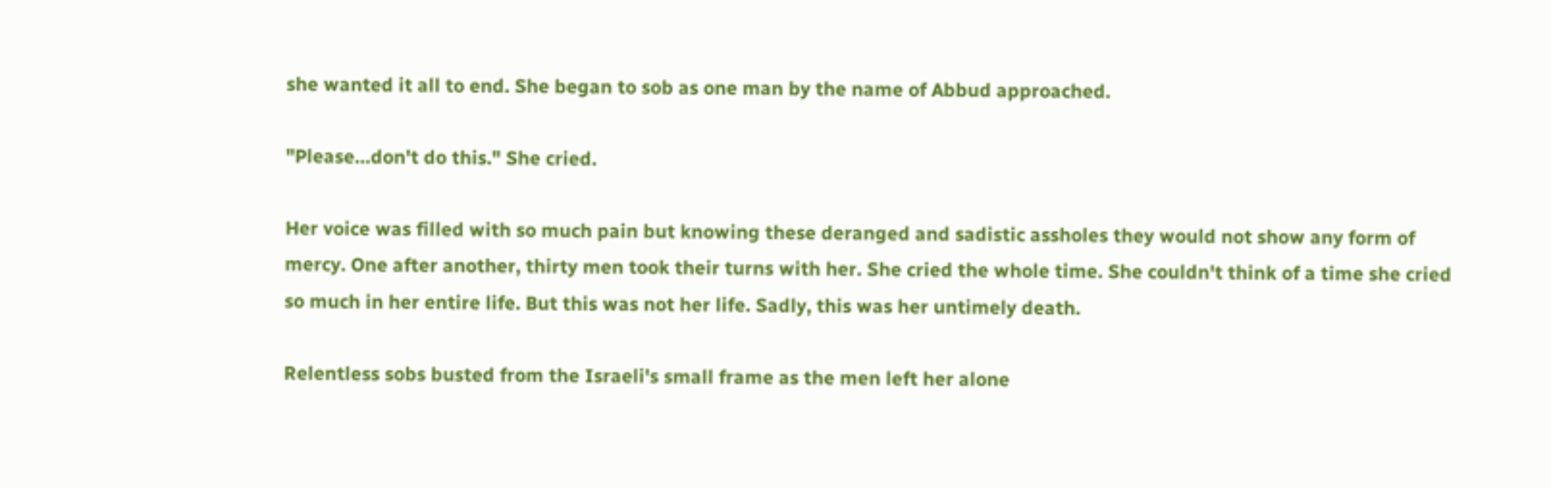she wanted it all to end. She began to sob as one man by the name of Abbud approached.

"Please…don't do this." She cried.

Her voice was filled with so much pain but knowing these deranged and sadistic assholes they would not show any form of mercy. One after another, thirty men took their turns with her. She cried the whole time. She couldn't think of a time she cried so much in her entire life. But this was not her life. Sadly, this was her untimely death.

Relentless sobs busted from the Israeli's small frame as the men left her alone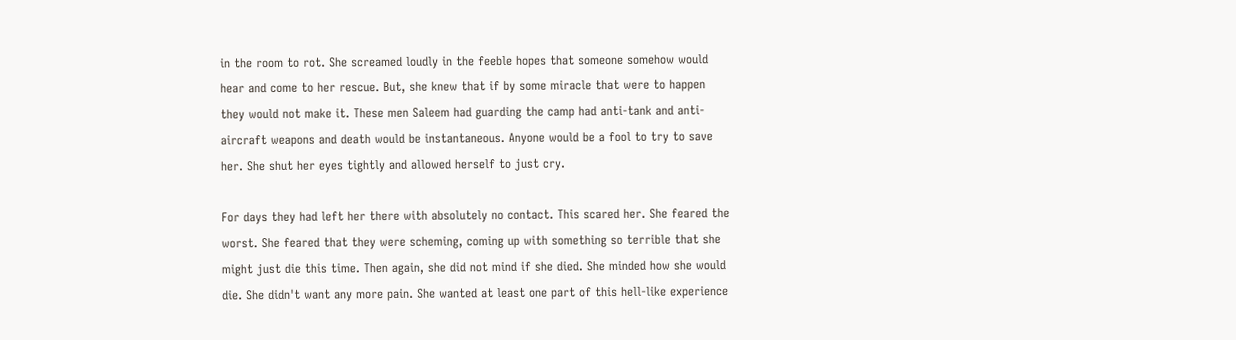in the room to rot. She screamed loudly in the feeble hopes that someone somehow would hear and come to her rescue. But, she knew that if by some miracle that were to happen they would not make it. These men Saleem had guarding the camp had anti-tank and anti-aircraft weapons and death would be instantaneous. Anyone would be a fool to try to save her. She shut her eyes tightly and allowed herself to just cry.

For days they had left her there with absolutely no contact. This scared her. She feared the worst. She feared that they were scheming, coming up with something so terrible that she might just die this time. Then again, she did not mind if she died. She minded how she would die. She didn't want any more pain. She wanted at least one part of this hell-like experience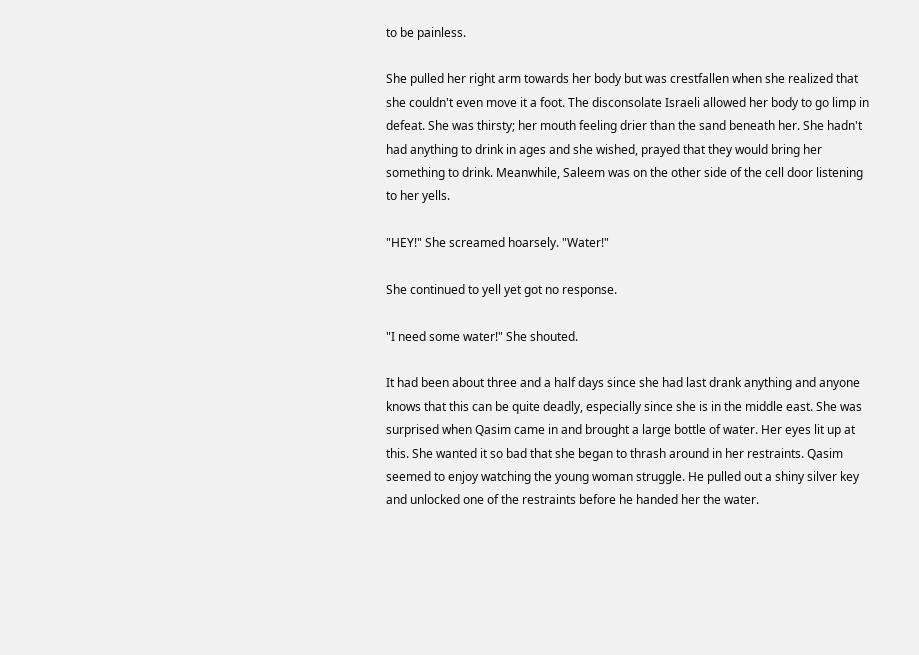to be painless.

She pulled her right arm towards her body but was crestfallen when she realized that she couldn't even move it a foot. The disconsolate Israeli allowed her body to go limp in defeat. She was thirsty; her mouth feeling drier than the sand beneath her. She hadn't had anything to drink in ages and she wished, prayed that they would bring her something to drink. Meanwhile, Saleem was on the other side of the cell door listening to her yells.

"HEY!" She screamed hoarsely. "Water!"

She continued to yell yet got no response.

"I need some water!" She shouted.

It had been about three and a half days since she had last drank anything and anyone knows that this can be quite deadly, especially since she is in the middle east. She was surprised when Qasim came in and brought a large bottle of water. Her eyes lit up at this. She wanted it so bad that she began to thrash around in her restraints. Qasim seemed to enjoy watching the young woman struggle. He pulled out a shiny silver key and unlocked one of the restraints before he handed her the water.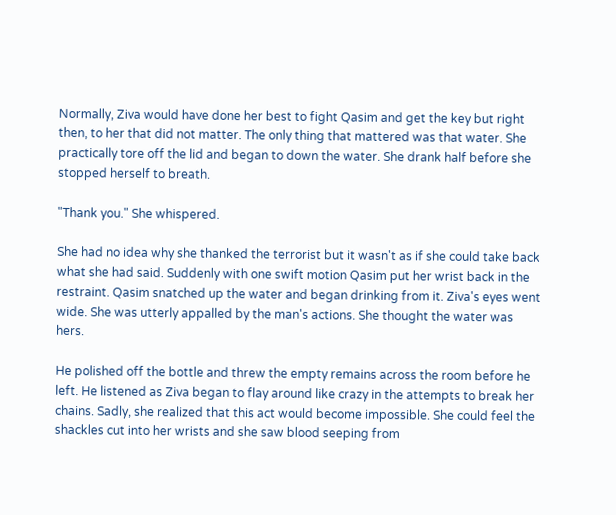Normally, Ziva would have done her best to fight Qasim and get the key but right then, to her that did not matter. The only thing that mattered was that water. She practically tore off the lid and began to down the water. She drank half before she stopped herself to breath.

"Thank you." She whispered.

She had no idea why she thanked the terrorist but it wasn't as if she could take back what she had said. Suddenly with one swift motion Qasim put her wrist back in the restraint. Qasim snatched up the water and began drinking from it. Ziva's eyes went wide. She was utterly appalled by the man's actions. She thought the water was hers.

He polished off the bottle and threw the empty remains across the room before he left. He listened as Ziva began to flay around like crazy in the attempts to break her chains. Sadly, she realized that this act would become impossible. She could feel the shackles cut into her wrists and she saw blood seeping from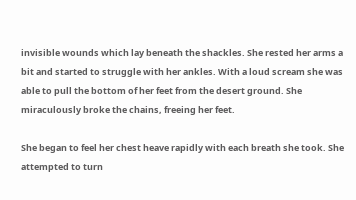invisible wounds which lay beneath the shackles. She rested her arms a bit and started to struggle with her ankles. With a loud scream she was able to pull the bottom of her feet from the desert ground. She miraculously broke the chains, freeing her feet.

She began to feel her chest heave rapidly with each breath she took. She attempted to turn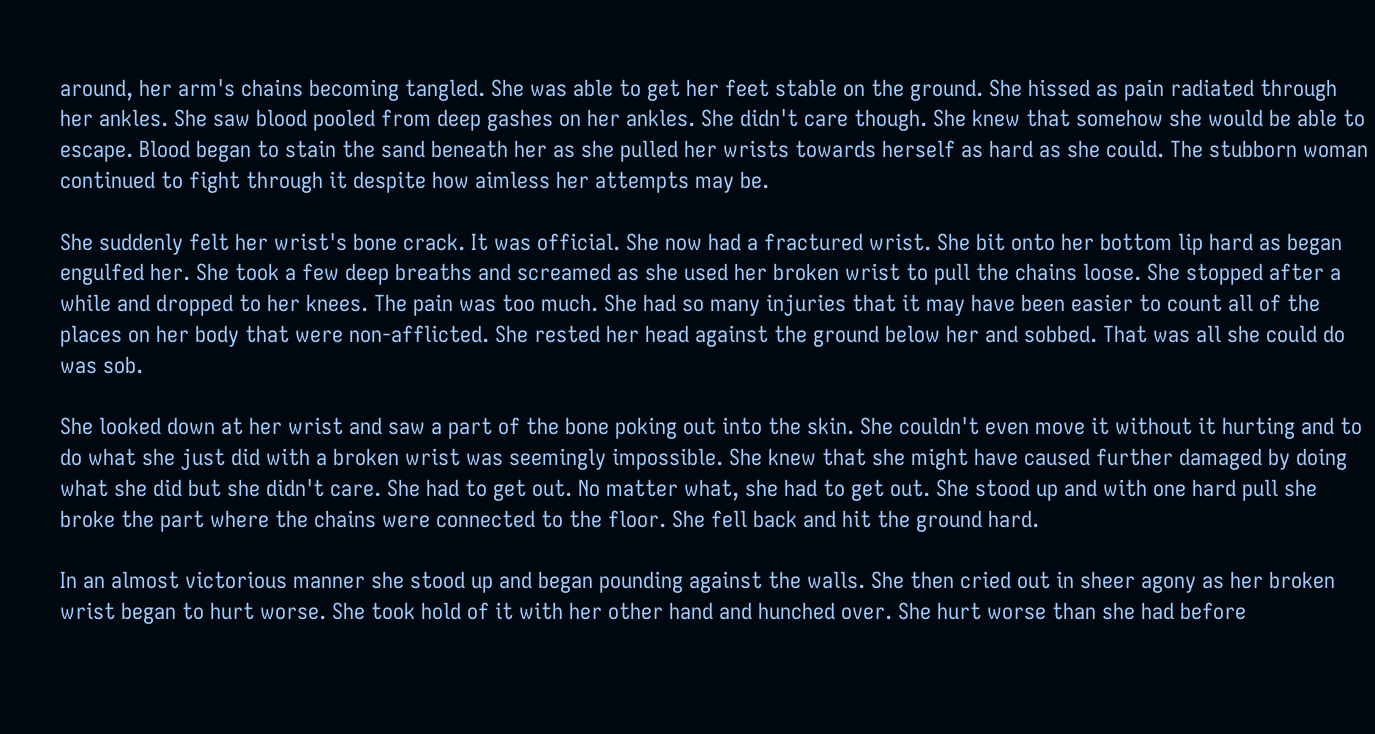around, her arm's chains becoming tangled. She was able to get her feet stable on the ground. She hissed as pain radiated through her ankles. She saw blood pooled from deep gashes on her ankles. She didn't care though. She knew that somehow she would be able to escape. Blood began to stain the sand beneath her as she pulled her wrists towards herself as hard as she could. The stubborn woman continued to fight through it despite how aimless her attempts may be.

She suddenly felt her wrist's bone crack. It was official. She now had a fractured wrist. She bit onto her bottom lip hard as began engulfed her. She took a few deep breaths and screamed as she used her broken wrist to pull the chains loose. She stopped after a while and dropped to her knees. The pain was too much. She had so many injuries that it may have been easier to count all of the places on her body that were non-afflicted. She rested her head against the ground below her and sobbed. That was all she could do was sob.

She looked down at her wrist and saw a part of the bone poking out into the skin. She couldn't even move it without it hurting and to do what she just did with a broken wrist was seemingly impossible. She knew that she might have caused further damaged by doing what she did but she didn't care. She had to get out. No matter what, she had to get out. She stood up and with one hard pull she broke the part where the chains were connected to the floor. She fell back and hit the ground hard.

In an almost victorious manner she stood up and began pounding against the walls. She then cried out in sheer agony as her broken wrist began to hurt worse. She took hold of it with her other hand and hunched over. She hurt worse than she had before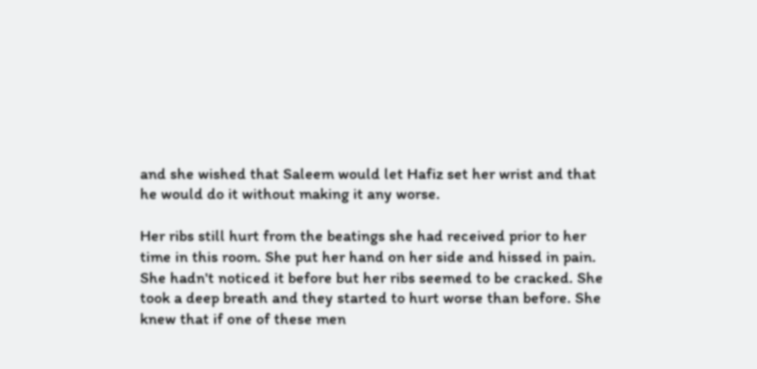and she wished that Saleem would let Hafiz set her wrist and that he would do it without making it any worse.

Her ribs still hurt from the beatings she had received prior to her time in this room. She put her hand on her side and hissed in pain. She hadn't noticed it before but her ribs seemed to be cracked. She took a deep breath and they started to hurt worse than before. She knew that if one of these men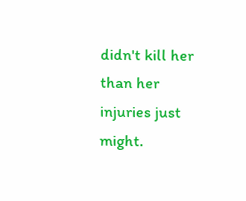didn't kill her than her injuries just might.